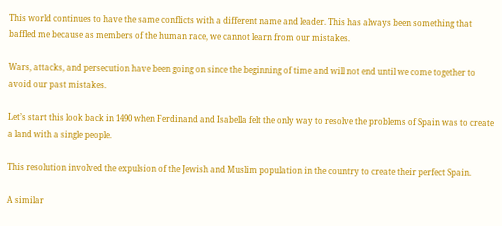This world continues to have the same conflicts with a different name and leader. This has always been something that baffled me because as members of the human race, we cannot learn from our mistakes.

Wars, attacks, and persecution have been going on since the beginning of time and will not end until we come together to avoid our past mistakes.

Let’s start this look back in 1490 when Ferdinand and Isabella felt the only way to resolve the problems of Spain was to create a land with a single people.

This resolution involved the expulsion of the Jewish and Muslim population in the country to create their perfect Spain.

A similar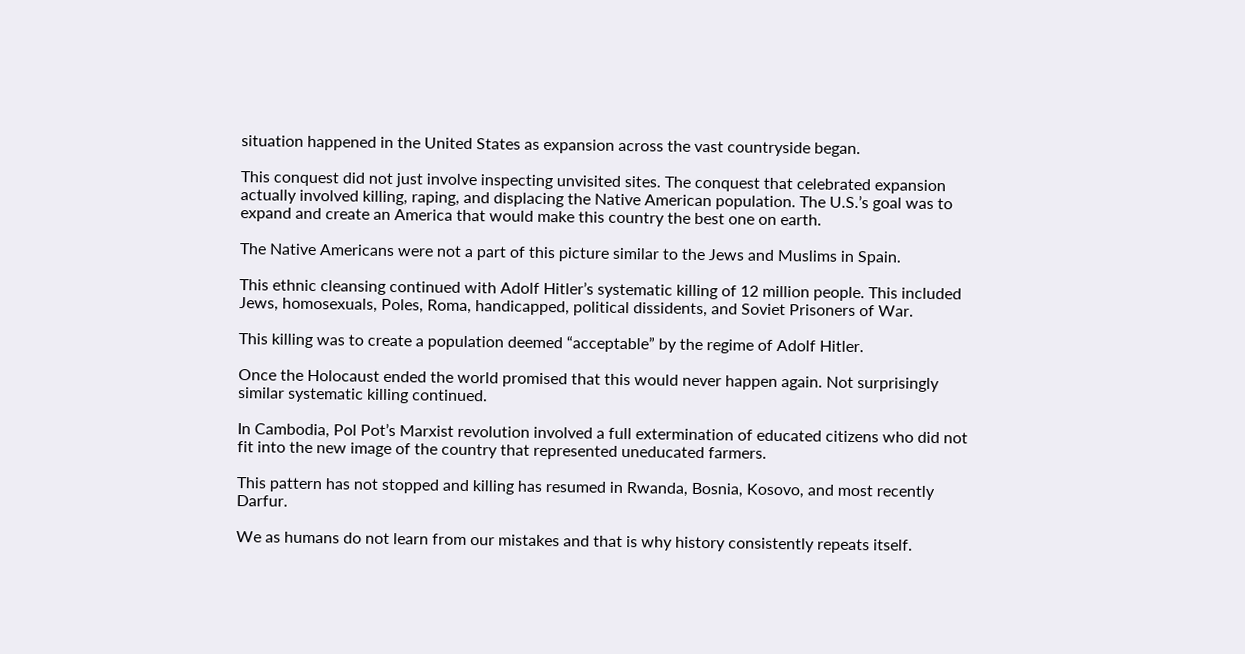situation happened in the United States as expansion across the vast countryside began.

This conquest did not just involve inspecting unvisited sites. The conquest that celebrated expansion actually involved killing, raping, and displacing the Native American population. The U.S.’s goal was to expand and create an America that would make this country the best one on earth.

The Native Americans were not a part of this picture similar to the Jews and Muslims in Spain.

This ethnic cleansing continued with Adolf Hitler’s systematic killing of 12 million people. This included Jews, homosexuals, Poles, Roma, handicapped, political dissidents, and Soviet Prisoners of War.

This killing was to create a population deemed “acceptable” by the regime of Adolf Hitler.

Once the Holocaust ended the world promised that this would never happen again. Not surprisingly similar systematic killing continued.

In Cambodia, Pol Pot’s Marxist revolution involved a full extermination of educated citizens who did not fit into the new image of the country that represented uneducated farmers.

This pattern has not stopped and killing has resumed in Rwanda, Bosnia, Kosovo, and most recently Darfur.

We as humans do not learn from our mistakes and that is why history consistently repeats itself.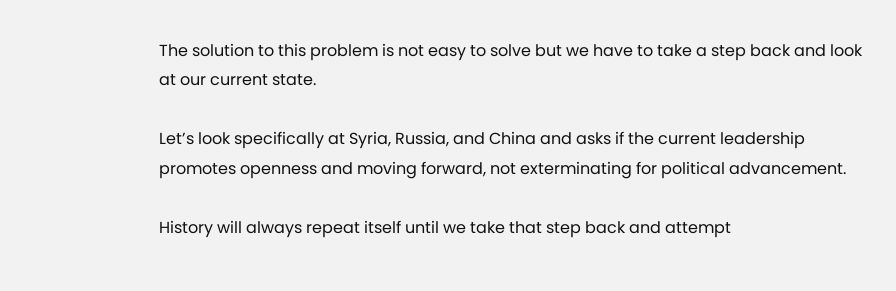The solution to this problem is not easy to solve but we have to take a step back and look at our current state.

Let’s look specifically at Syria, Russia, and China and asks if the current leadership promotes openness and moving forward, not exterminating for political advancement.

History will always repeat itself until we take that step back and attempt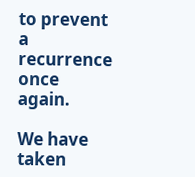to prevent a recurrence once again.

We have taken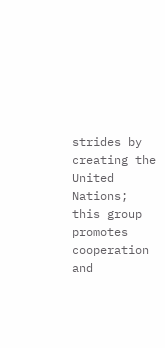strides by creating the United Nations; this group promotes cooperation and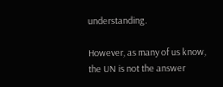understanding.

However, as many of us know, the UN is not the answer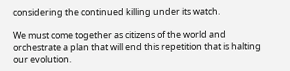considering the continued killing under its watch.

We must come together as citizens of the world and orchestrate a plan that will end this repetition that is halting our evolution.